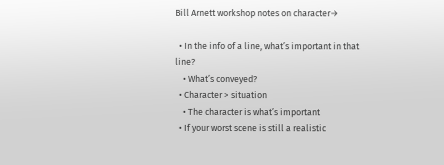Bill Arnett workshop notes on character→

  • In the info of a line, what’s important in that line?
    • What’s conveyed?
  • Character > situation
    • The character is what’s important
  • If your worst scene is still a realistic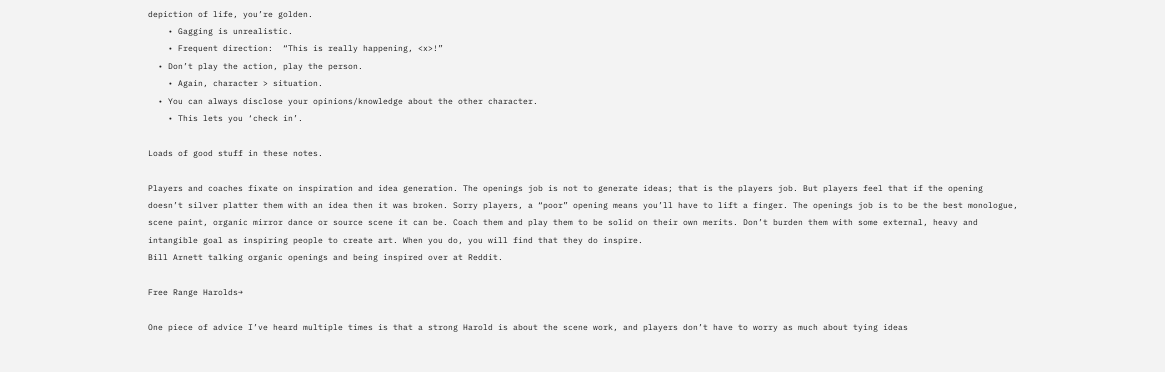depiction of life, you’re golden.
    • Gagging is unrealistic.
    • Frequent direction:  “This is really happening, <x>!”
  • Don’t play the action, play the person.
    • Again, character > situation.
  • You can always disclose your opinions/knowledge about the other character.
    • This lets you ‘check in’.

Loads of good stuff in these notes.

Players and coaches fixate on inspiration and idea generation. The openings job is not to generate ideas; that is the players job. But players feel that if the opening doesn’t silver platter them with an idea then it was broken. Sorry players, a “poor” opening means you’ll have to lift a finger. The openings job is to be the best monologue, scene paint, organic mirror dance or source scene it can be. Coach them and play them to be solid on their own merits. Don’t burden them with some external, heavy and intangible goal as inspiring people to create art. When you do, you will find that they do inspire.
Bill Arnett talking organic openings and being inspired over at Reddit.

Free Range Harolds→

One piece of advice I’ve heard multiple times is that a strong Harold is about the scene work, and players don’t have to worry as much about tying ideas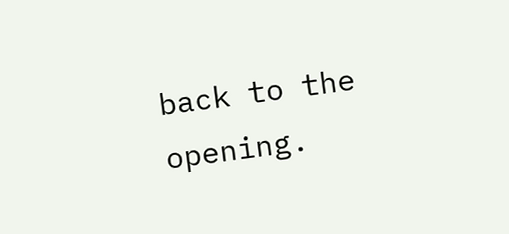back to the opening.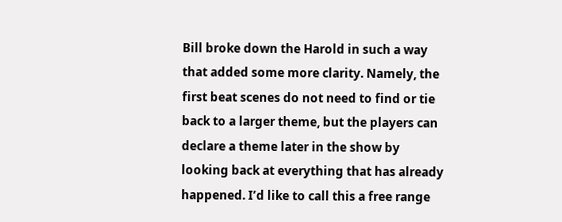Bill broke down the Harold in such a way that added some more clarity. Namely, the first beat scenes do not need to find or tie back to a larger theme, but the players can declare a theme later in the show by looking back at everything that has already happened. I’d like to call this a free range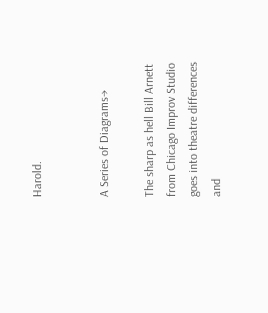Harold.


A Series of Diagrams→

The sharp as hell Bill Arnett from Chicago Improv Studio goes into theatre differences and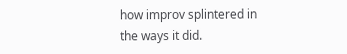how improv splintered in the ways it did.